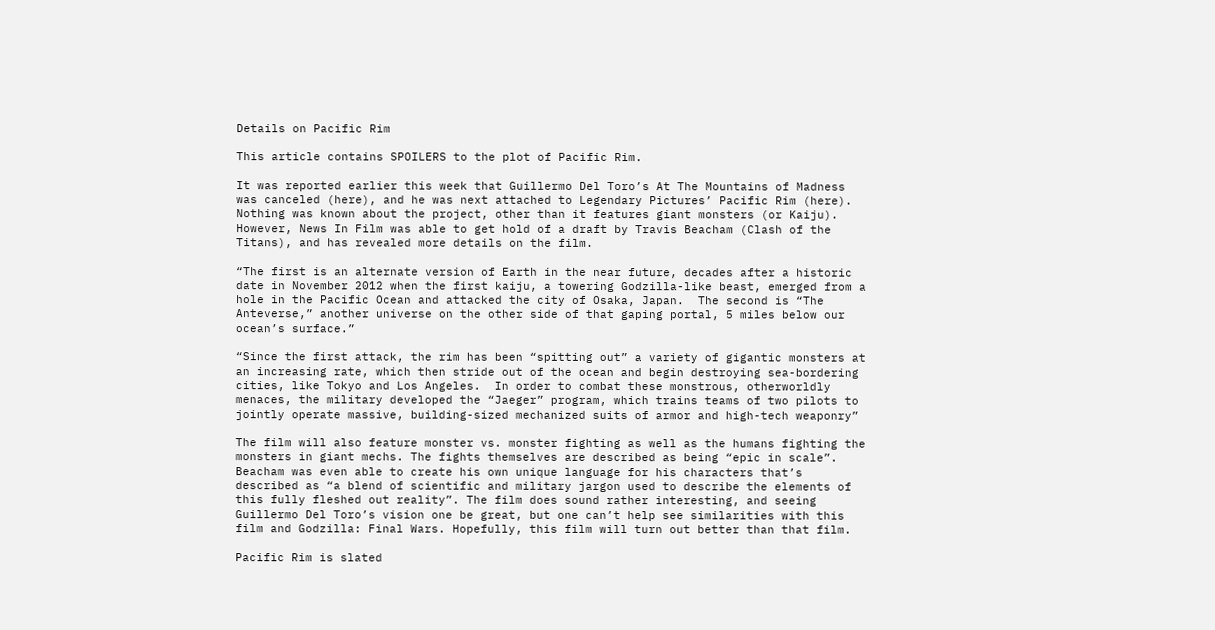Details on Pacific Rim

This article contains SPOILERS to the plot of Pacific Rim.

It was reported earlier this week that Guillermo Del Toro’s At The Mountains of Madness was canceled (here), and he was next attached to Legendary Pictures’ Pacific Rim (here). Nothing was known about the project, other than it features giant monsters (or Kaiju). However, News In Film was able to get hold of a draft by Travis Beacham (Clash of the Titans), and has revealed more details on the film.

“The first is an alternate version of Earth in the near future, decades after a historic date in November 2012 when the first kaiju, a towering Godzilla-like beast, emerged from a hole in the Pacific Ocean and attacked the city of Osaka, Japan.  The second is “The Anteverse,” another universe on the other side of that gaping portal, 5 miles below our ocean’s surface.”

“Since the first attack, the rim has been “spitting out” a variety of gigantic monsters at an increasing rate, which then stride out of the ocean and begin destroying sea-bordering cities, like Tokyo and Los Angeles.  In order to combat these monstrous, otherworldly menaces, the military developed the “Jaeger” program, which trains teams of two pilots to jointly operate massive, building-sized mechanized suits of armor and high-tech weaponry”

The film will also feature monster vs. monster fighting as well as the humans fighting the monsters in giant mechs. The fights themselves are described as being “epic in scale”. Beacham was even able to create his own unique language for his characters that’s described as “a blend of scientific and military jargon used to describe the elements of this fully fleshed out reality”. The film does sound rather interesting, and seeing Guillermo Del Toro’s vision one be great, but one can’t help see similarities with this film and Godzilla: Final Wars. Hopefully, this film will turn out better than that film.

Pacific Rim is slated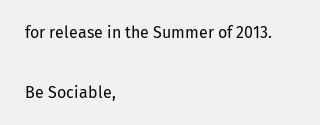for release in the Summer of 2013.

Be Sociable,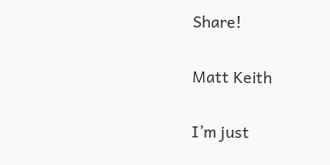Share!

Matt Keith

I’m just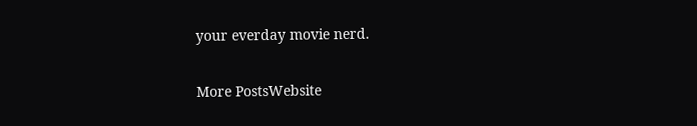your everday movie nerd.

More PostsWebsite